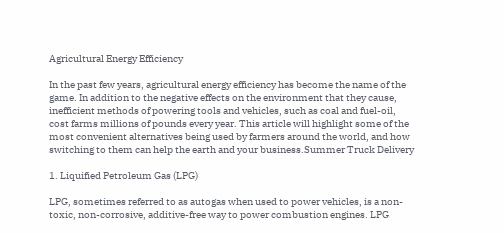Agricultural Energy Efficiency

In the past few years, agricultural energy efficiency has become the name of the game. In addition to the negative effects on the environment that they cause, inefficient methods of powering tools and vehicles, such as coal and fuel-oil, cost farms millions of pounds every year. This article will highlight some of the most convenient alternatives being used by farmers around the world, and how switching to them can help the earth and your business.Summer Truck Delivery

1. Liquified Petroleum Gas (LPG)

LPG, sometimes referred to as autogas when used to power vehicles, is a non-toxic, non-corrosive, additive-free way to power combustion engines. LPG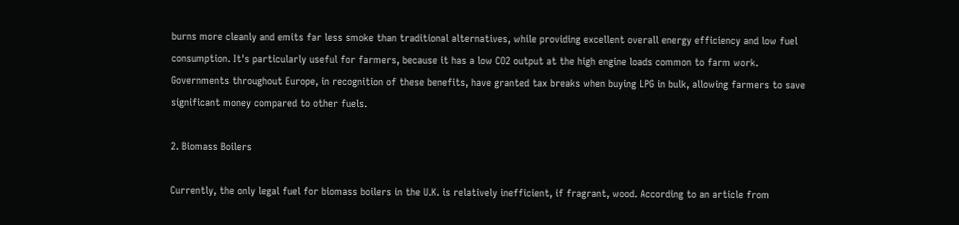burns more cleanly and emits far less smoke than traditional alternatives, while providing excellent overall energy efficiency and low fuel consumption. It's particularly useful for farmers, because it has a low CO2 output at the high engine loads common to farm work. Governments throughout Europe, in recognition of these benefits, have granted tax breaks when buying LPG in bulk, allowing farmers to save significant money compared to other fuels.

2. Biomass Boilers

Currently, the only legal fuel for biomass boilers in the U.K. is relatively inefficient, if fragrant, wood. According to an article from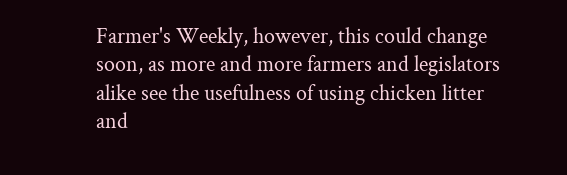Farmer's Weekly, however, this could change soon, as more and more farmers and legislators alike see the usefulness of using chicken litter and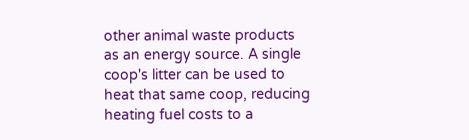other animal waste products as an energy source. A single coop's litter can be used to heat that same coop, reducing heating fuel costs to a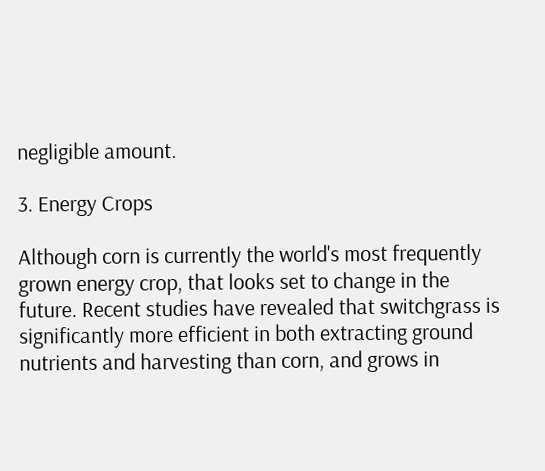negligible amount.

3. Energy Crops

Although corn is currently the world's most frequently grown energy crop, that looks set to change in the future. Recent studies have revealed that switchgrass is significantly more efficient in both extracting ground nutrients and harvesting than corn, and grows in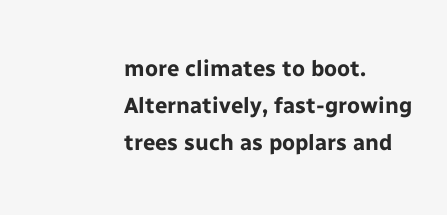more climates to boot. Alternatively, fast-growing trees such as poplars and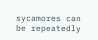sycamores can be repeatedly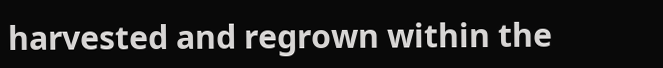harvested and regrown within the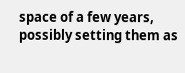space of a few years, possibly setting them as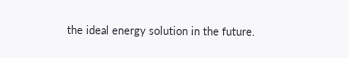the ideal energy solution in the future.